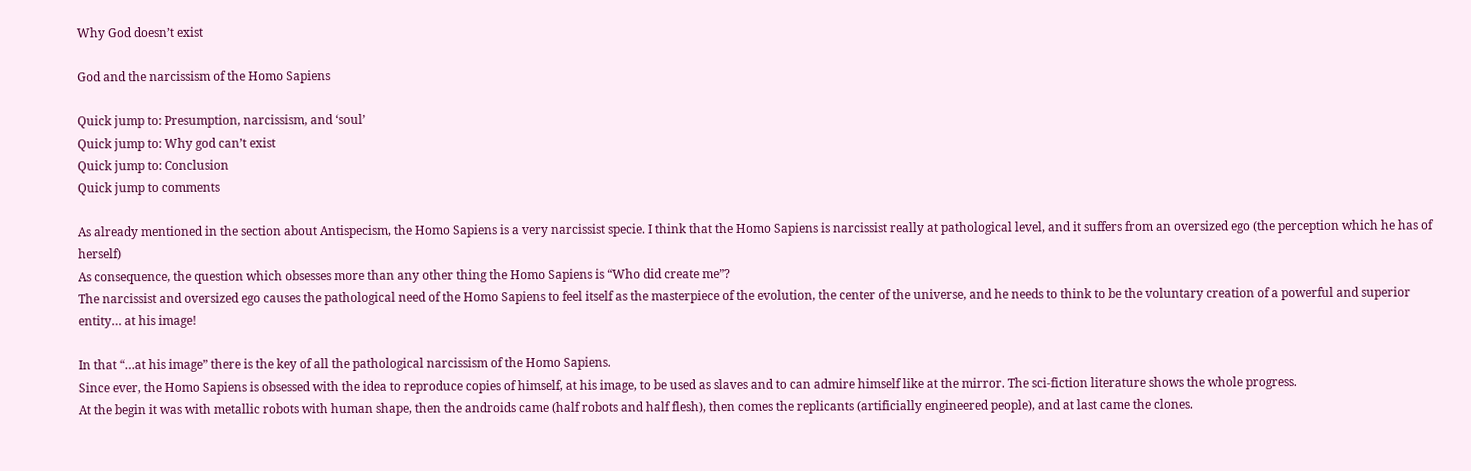Why God doesn’t exist

God and the narcissism of the Homo Sapiens

Quick jump to: Presumption, narcissism, and ‘soul’
Quick jump to: Why god can’t exist
Quick jump to: Conclusion
Quick jump to comments

As already mentioned in the section about Antispecism, the Homo Sapiens is a very narcissist specie. I think that the Homo Sapiens is narcissist really at pathological level, and it suffers from an oversized ego (the perception which he has of herself)
As consequence, the question which obsesses more than any other thing the Homo Sapiens is “Who did create me”?
The narcissist and oversized ego causes the pathological need of the Homo Sapiens to feel itself as the masterpiece of the evolution, the center of the universe, and he needs to think to be the voluntary creation of a powerful and superior entity… at his image!

In that “…at his image” there is the key of all the pathological narcissism of the Homo Sapiens.
Since ever, the Homo Sapiens is obsessed with the idea to reproduce copies of himself, at his image, to be used as slaves and to can admire himself like at the mirror. The sci-fiction literature shows the whole progress.
At the begin it was with metallic robots with human shape, then the androids came (half robots and half flesh), then comes the replicants (artificially engineered people), and at last came the clones.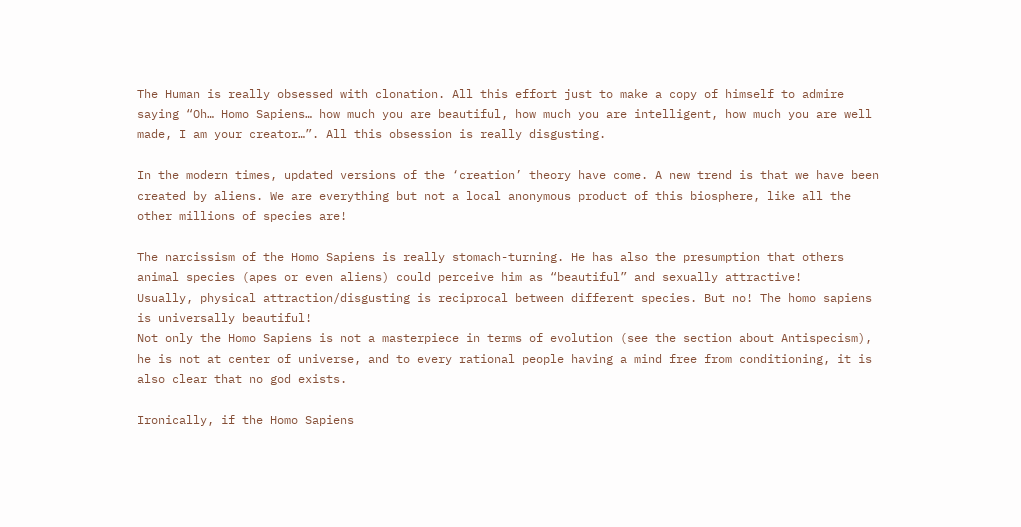The Human is really obsessed with clonation. All this effort just to make a copy of himself to admire saying “Oh… Homo Sapiens… how much you are beautiful, how much you are intelligent, how much you are well made, I am your creator…”. All this obsession is really disgusting.

In the modern times, updated versions of the ‘creation’ theory have come. A new trend is that we have been created by aliens. We are everything but not a local anonymous product of this biosphere, like all the other millions of species are!

The narcissism of the Homo Sapiens is really stomach-turning. He has also the presumption that others animal species (apes or even aliens) could perceive him as “beautiful” and sexually attractive!
Usually, physical attraction/disgusting is reciprocal between different species. But no! The homo sapiens is universally beautiful!
Not only the Homo Sapiens is not a masterpiece in terms of evolution (see the section about Antispecism), he is not at center of universe, and to every rational people having a mind free from conditioning, it is also clear that no god exists.

Ironically, if the Homo Sapiens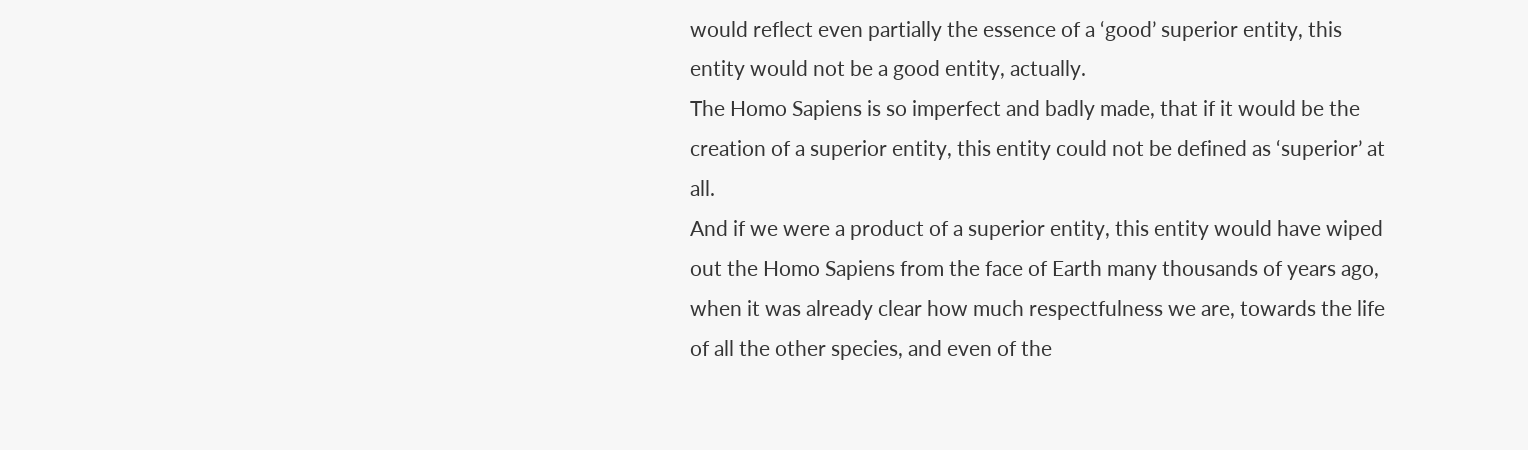would reflect even partially the essence of a ‘good’ superior entity, this entity would not be a good entity, actually.
The Homo Sapiens is so imperfect and badly made, that if it would be the creation of a superior entity, this entity could not be defined as ‘superior’ at all.
And if we were a product of a superior entity, this entity would have wiped out the Homo Sapiens from the face of Earth many thousands of years ago, when it was already clear how much respectfulness we are, towards the life of all the other species, and even of the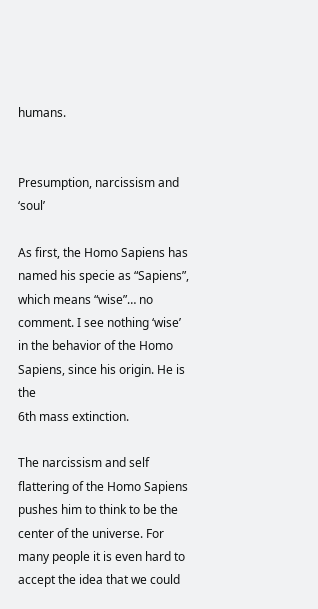humans.


Presumption, narcissism and ‘soul’

As first, the Homo Sapiens has named his specie as “Sapiens”, which means “wise”… no comment. I see nothing ‘wise’ in the behavior of the Homo Sapiens, since his origin. He is the
6th mass extinction.

The narcissism and self flattering of the Homo Sapiens pushes him to think to be the center of the universe. For many people it is even hard to accept the idea that we could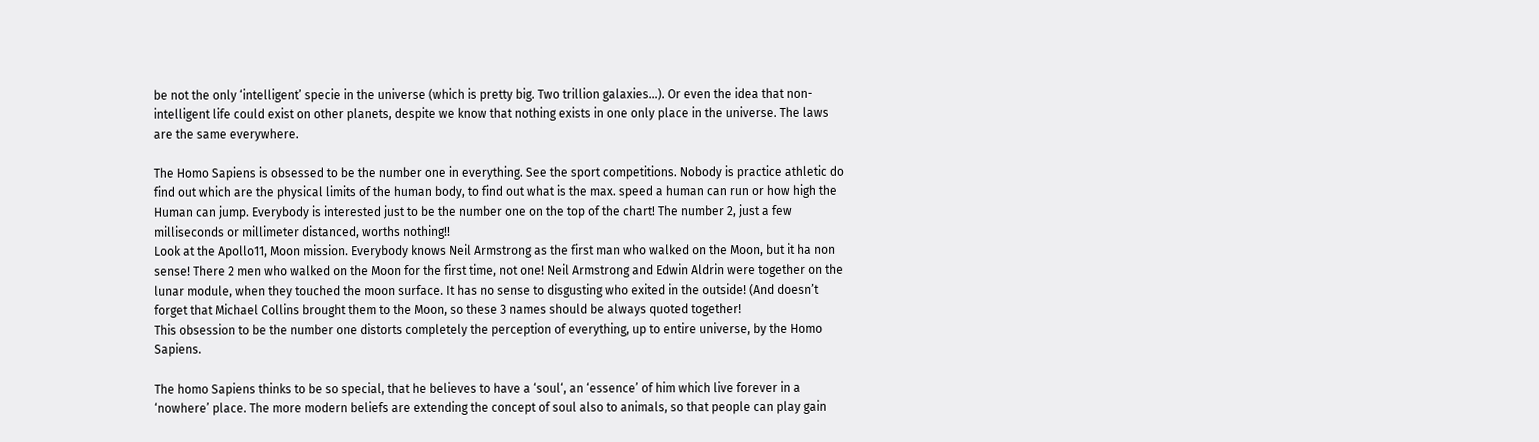be not the only ‘intelligent’ specie in the universe (which is pretty big. Two trillion galaxies…). Or even the idea that non-intelligent life could exist on other planets, despite we know that nothing exists in one only place in the universe. The laws are the same everywhere.

The Homo Sapiens is obsessed to be the number one in everything. See the sport competitions. Nobody is practice athletic do find out which are the physical limits of the human body, to find out what is the max. speed a human can run or how high the Human can jump. Everybody is interested just to be the number one on the top of the chart! The number 2, just a few milliseconds or millimeter distanced, worths nothing!!
Look at the Apollo11, Moon mission. Everybody knows Neil Armstrong as the first man who walked on the Moon, but it ha non sense! There 2 men who walked on the Moon for the first time, not one! Neil Armstrong and Edwin Aldrin were together on the lunar module, when they touched the moon surface. It has no sense to disgusting who exited in the outside! (And doesn’t forget that Michael Collins brought them to the Moon, so these 3 names should be always quoted together!
This obsession to be the number one distorts completely the perception of everything, up to entire universe, by the Homo Sapiens.

The homo Sapiens thinks to be so special, that he believes to have a ‘soul‘, an ‘essence’ of him which live forever in a ‘nowhere’ place. The more modern beliefs are extending the concept of soul also to animals, so that people can play gain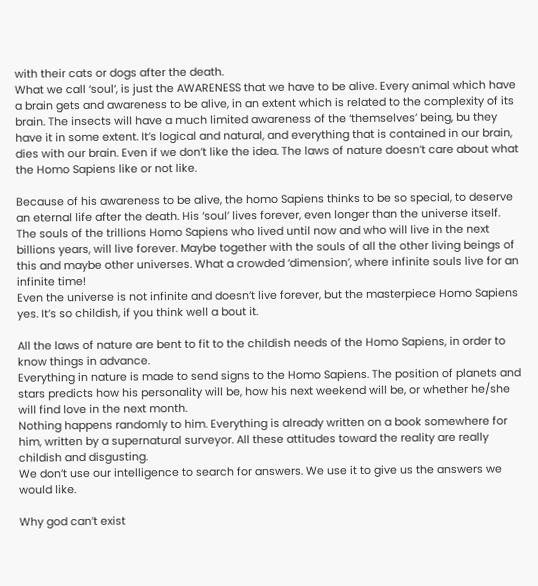with their cats or dogs after the death.
What we call ‘soul‘, is just the AWARENESS that we have to be alive. Every animal which have a brain gets and awareness to be alive, in an extent which is related to the complexity of its brain. The insects will have a much limited awareness of the ‘themselves’ being, bu they have it in some extent. It’s logical and natural, and everything that is contained in our brain, dies with our brain. Even if we don’t like the idea. The laws of nature doesn’t care about what the Homo Sapiens like or not like.

Because of his awareness to be alive, the homo Sapiens thinks to be so special, to deserve an eternal life after the death. His ‘soul’ lives forever, even longer than the universe itself. The souls of the trillions Homo Sapiens who lived until now and who will live in the next billions years, will live forever. Maybe together with the souls of all the other living beings of this and maybe other universes. What a crowded ‘dimension’, where infinite souls live for an infinite time!
Even the universe is not infinite and doesn’t live forever, but the masterpiece Homo Sapiens yes. It’s so childish, if you think well a bout it.

All the laws of nature are bent to fit to the childish needs of the Homo Sapiens, in order to know things in advance.
Everything in nature is made to send signs to the Homo Sapiens. The position of planets and stars predicts how his personality will be, how his next weekend will be, or whether he/she will find love in the next month.
Nothing happens randomly to him. Everything is already written on a book somewhere for him, written by a supernatural surveyor. All these attitudes toward the reality are really childish and disgusting.
We don’t use our intelligence to search for answers. We use it to give us the answers we would like.

Why god can’t exist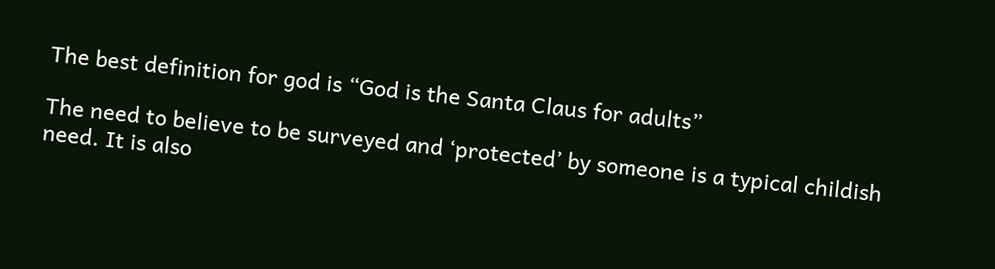The best definition for god is “God is the Santa Claus for adults”

The need to believe to be surveyed and ‘protected’ by someone is a typical childish need. It is also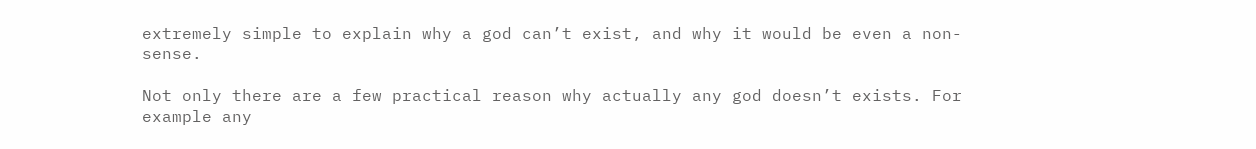extremely simple to explain why a god can’t exist, and why it would be even a non-sense.

Not only there are a few practical reason why actually any god doesn’t exists. For example any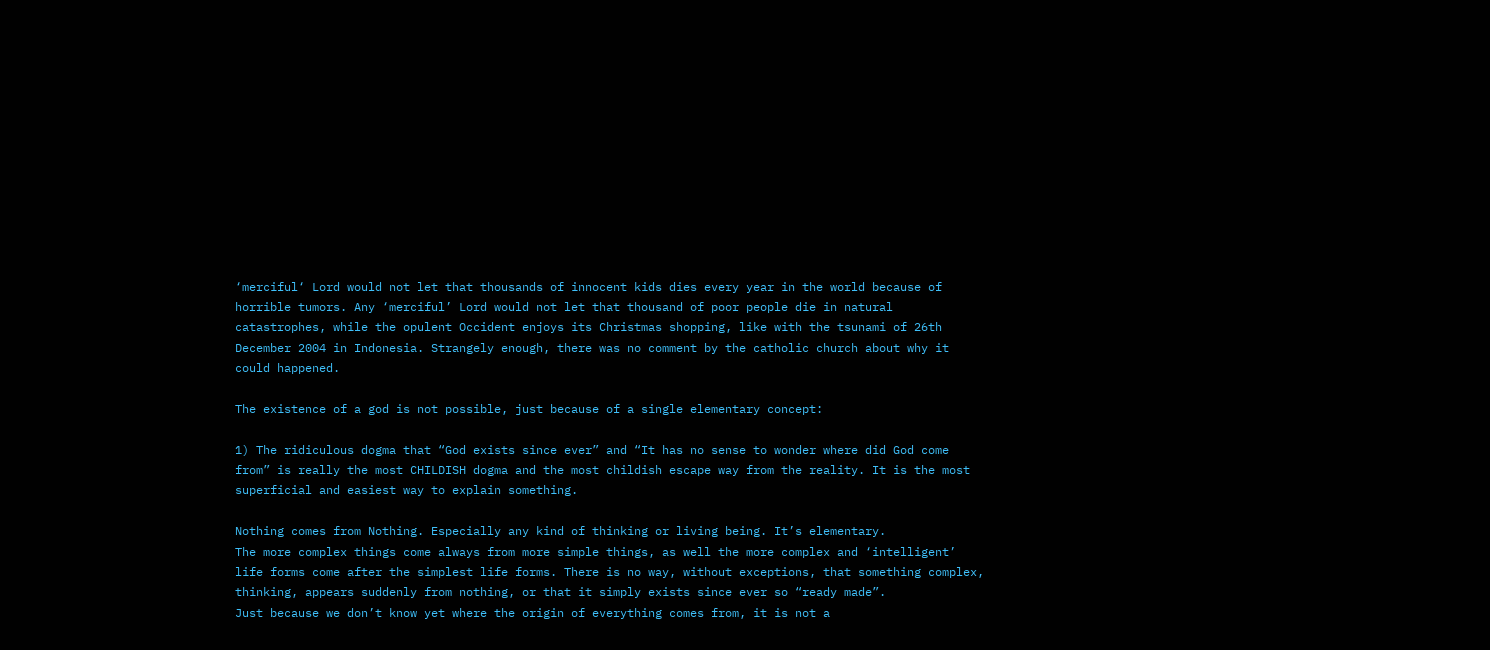‘merciful‘ Lord would not let that thousands of innocent kids dies every year in the world because of horrible tumors. Any ‘merciful’ Lord would not let that thousand of poor people die in natural catastrophes, while the opulent Occident enjoys its Christmas shopping, like with the tsunami of 26th December 2004 in Indonesia. Strangely enough, there was no comment by the catholic church about why it could happened.

The existence of a god is not possible, just because of a single elementary concept:

1) The ridiculous dogma that “God exists since ever” and “It has no sense to wonder where did God come from” is really the most CHILDISH dogma and the most childish escape way from the reality. It is the most superficial and easiest way to explain something.

Nothing comes from Nothing. Especially any kind of thinking or living being. It’s elementary.
The more complex things come always from more simple things, as well the more complex and ‘intelligent’ life forms come after the simplest life forms. There is no way, without exceptions, that something complex, thinking, appears suddenly from nothing, or that it simply exists since ever so “ready made”.
Just because we don’t know yet where the origin of everything comes from, it is not a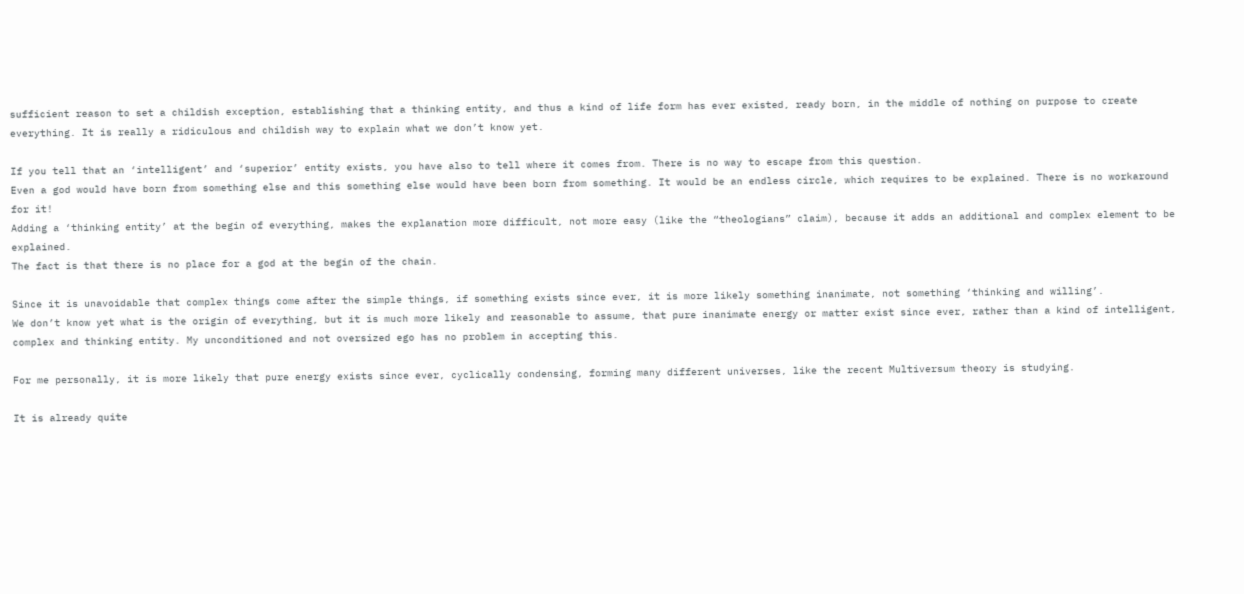sufficient reason to set a childish exception, establishing that a thinking entity, and thus a kind of life form has ever existed, ready born, in the middle of nothing on purpose to create everything. It is really a ridiculous and childish way to explain what we don’t know yet.

If you tell that an ‘intelligent’ and ‘superior’ entity exists, you have also to tell where it comes from. There is no way to escape from this question.
Even a god would have born from something else and this something else would have been born from something. It would be an endless circle, which requires to be explained. There is no workaround for it!
Adding a ‘thinking entity’ at the begin of everything, makes the explanation more difficult, not more easy (like the “theologians” claim), because it adds an additional and complex element to be explained.
The fact is that there is no place for a god at the begin of the chain.

Since it is unavoidable that complex things come after the simple things, if something exists since ever, it is more likely something inanimate, not something ‘thinking and willing’.
We don’t know yet what is the origin of everything, but it is much more likely and reasonable to assume, that pure inanimate energy or matter exist since ever, rather than a kind of intelligent, complex and thinking entity. My unconditioned and not oversized ego has no problem in accepting this.

For me personally, it is more likely that pure energy exists since ever, cyclically condensing, forming many different universes, like the recent Multiversum theory is studying.

It is already quite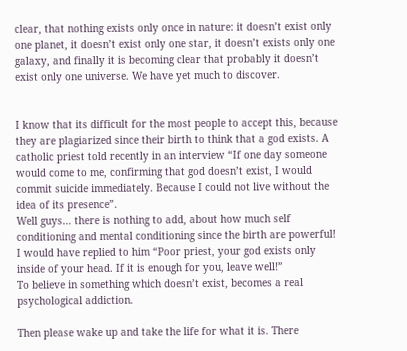clear, that nothing exists only once in nature: it doesn’t exist only one planet, it doesn’t exist only one star, it doesn’t exists only one galaxy, and finally it is becoming clear that probably it doesn’t exist only one universe. We have yet much to discover.


I know that its difficult for the most people to accept this, because they are plagiarized since their birth to think that a god exists. A catholic priest told recently in an interview “If one day someone would come to me, confirming that god doesn’t exist, I would commit suicide immediately. Because I could not live without the idea of its presence”.
Well guys… there is nothing to add, about how much self conditioning and mental conditioning since the birth are powerful! I would have replied to him “Poor priest, your god exists only inside of your head. If it is enough for you, leave well!”
To believe in something which doesn’t exist, becomes a real psychological addiction.

Then please wake up and take the life for what it is. There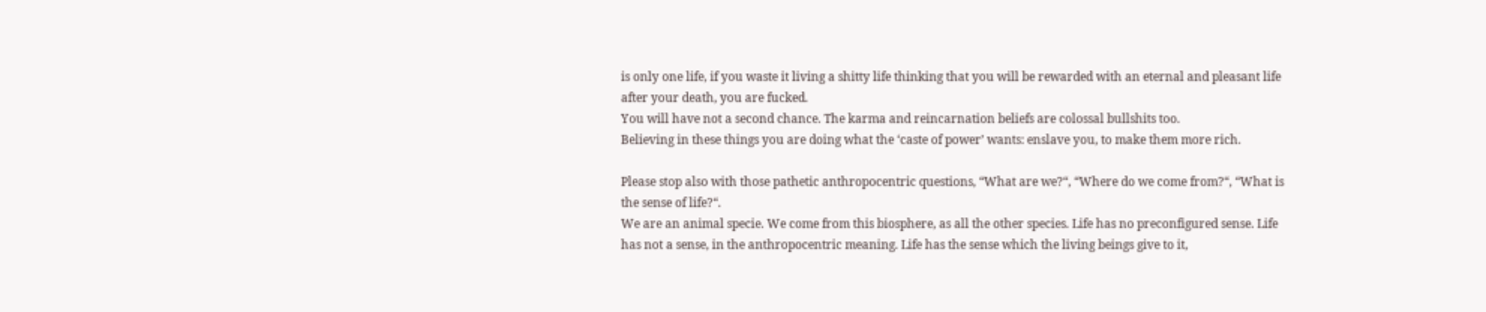is only one life, if you waste it living a shitty life thinking that you will be rewarded with an eternal and pleasant life after your death, you are fucked.
You will have not a second chance. The karma and reincarnation beliefs are colossal bullshits too.
Believing in these things you are doing what the ‘caste of power’ wants: enslave you, to make them more rich.

Please stop also with those pathetic anthropocentric questions, “What are we?“, “Where do we come from?“, “What is the sense of life?“.
We are an animal specie. We come from this biosphere, as all the other species. Life has no preconfigured sense. Life has not a sense, in the anthropocentric meaning. Life has the sense which the living beings give to it,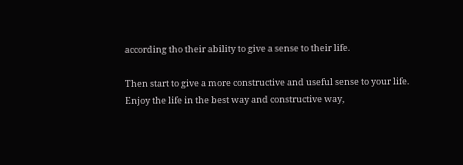according tho their ability to give a sense to their life.

Then start to give a more constructive and useful sense to your life. Enjoy the life in the best way and constructive way,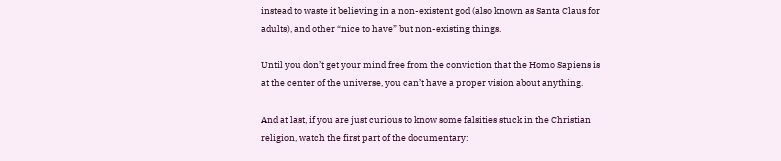instead to waste it believing in a non-existent god (also known as Santa Claus for adults), and other “nice to have” but non-existing things.

Until you don’t get your mind free from the conviction that the Homo Sapiens is at the center of the universe, you can’t have a proper vision about anything.

And at last, if you are just curious to know some falsities stuck in the Christian religion, watch the first part of the documentary: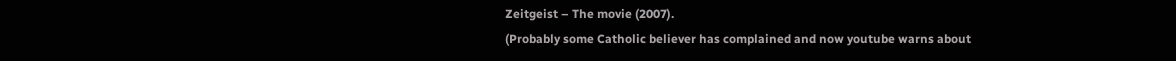Zeitgeist – The movie (2007).
(Probably some Catholic believer has complained and now youtube warns about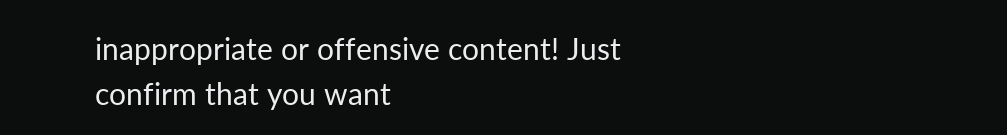inappropriate or offensive content! Just confirm that you want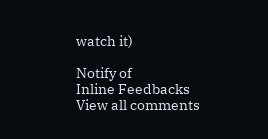watch it)

Notify of
Inline Feedbacks
View all comments